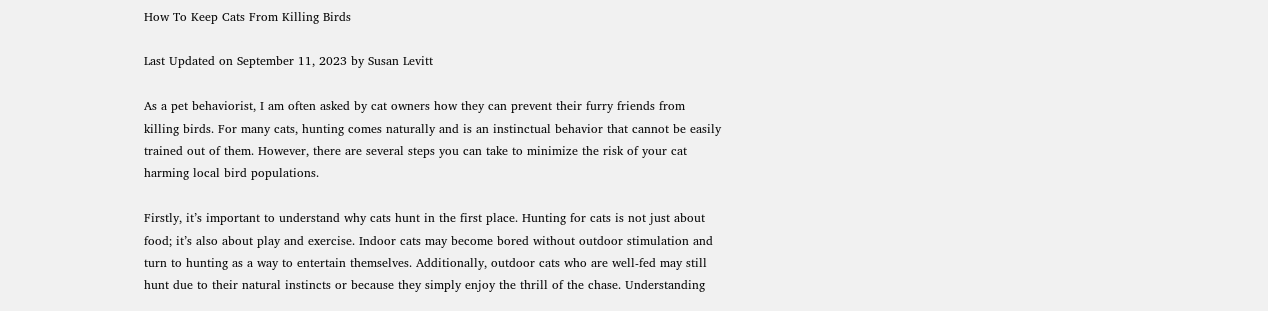How To Keep Cats From Killing Birds

Last Updated on September 11, 2023 by Susan Levitt

As a pet behaviorist, I am often asked by cat owners how they can prevent their furry friends from killing birds. For many cats, hunting comes naturally and is an instinctual behavior that cannot be easily trained out of them. However, there are several steps you can take to minimize the risk of your cat harming local bird populations.

Firstly, it’s important to understand why cats hunt in the first place. Hunting for cats is not just about food; it’s also about play and exercise. Indoor cats may become bored without outdoor stimulation and turn to hunting as a way to entertain themselves. Additionally, outdoor cats who are well-fed may still hunt due to their natural instincts or because they simply enjoy the thrill of the chase. Understanding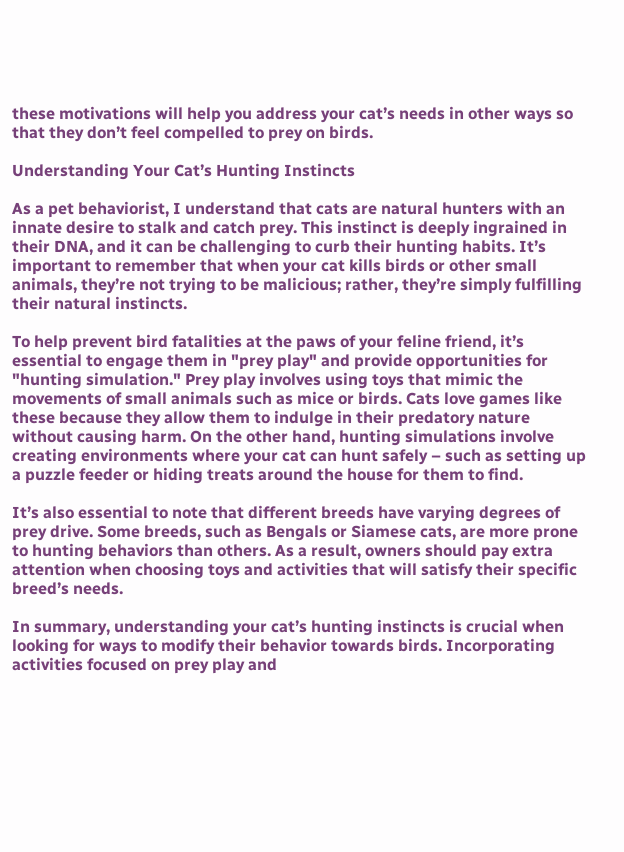these motivations will help you address your cat’s needs in other ways so that they don’t feel compelled to prey on birds.

Understanding Your Cat’s Hunting Instincts

As a pet behaviorist, I understand that cats are natural hunters with an innate desire to stalk and catch prey. This instinct is deeply ingrained in their DNA, and it can be challenging to curb their hunting habits. It’s important to remember that when your cat kills birds or other small animals, they’re not trying to be malicious; rather, they’re simply fulfilling their natural instincts.

To help prevent bird fatalities at the paws of your feline friend, it’s essential to engage them in "prey play" and provide opportunities for "hunting simulation." Prey play involves using toys that mimic the movements of small animals such as mice or birds. Cats love games like these because they allow them to indulge in their predatory nature without causing harm. On the other hand, hunting simulations involve creating environments where your cat can hunt safely – such as setting up a puzzle feeder or hiding treats around the house for them to find.

It’s also essential to note that different breeds have varying degrees of prey drive. Some breeds, such as Bengals or Siamese cats, are more prone to hunting behaviors than others. As a result, owners should pay extra attention when choosing toys and activities that will satisfy their specific breed’s needs.

In summary, understanding your cat’s hunting instincts is crucial when looking for ways to modify their behavior towards birds. Incorporating activities focused on prey play and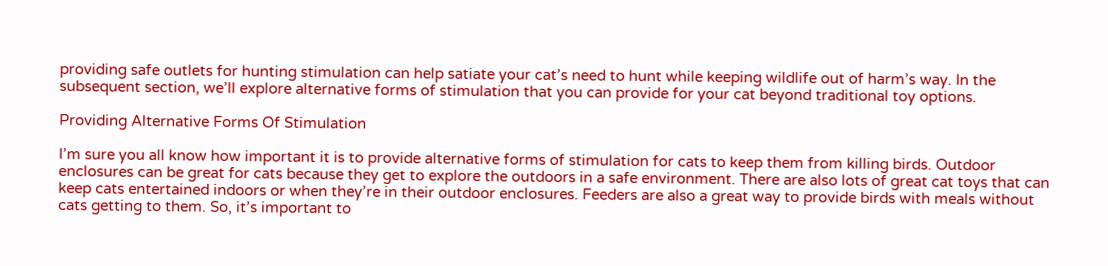providing safe outlets for hunting stimulation can help satiate your cat’s need to hunt while keeping wildlife out of harm’s way. In the subsequent section, we’ll explore alternative forms of stimulation that you can provide for your cat beyond traditional toy options.

Providing Alternative Forms Of Stimulation

I’m sure you all know how important it is to provide alternative forms of stimulation for cats to keep them from killing birds. Outdoor enclosures can be great for cats because they get to explore the outdoors in a safe environment. There are also lots of great cat toys that can keep cats entertained indoors or when they’re in their outdoor enclosures. Feeders are also a great way to provide birds with meals without cats getting to them. So, it’s important to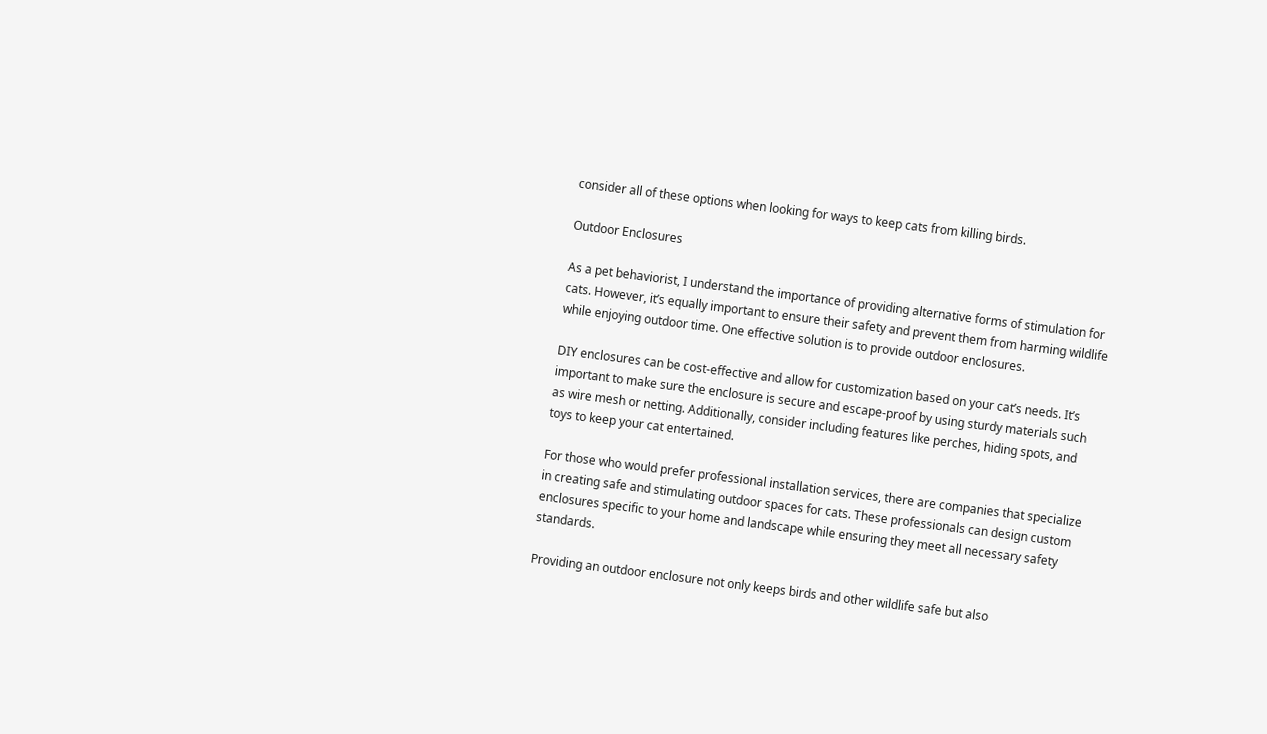consider all of these options when looking for ways to keep cats from killing birds.

Outdoor Enclosures

As a pet behaviorist, I understand the importance of providing alternative forms of stimulation for cats. However, it’s equally important to ensure their safety and prevent them from harming wildlife while enjoying outdoor time. One effective solution is to provide outdoor enclosures.

DIY enclosures can be cost-effective and allow for customization based on your cat’s needs. It’s important to make sure the enclosure is secure and escape-proof by using sturdy materials such as wire mesh or netting. Additionally, consider including features like perches, hiding spots, and toys to keep your cat entertained.

For those who would prefer professional installation services, there are companies that specialize in creating safe and stimulating outdoor spaces for cats. These professionals can design custom enclosures specific to your home and landscape while ensuring they meet all necessary safety standards.

Providing an outdoor enclosure not only keeps birds and other wildlife safe but also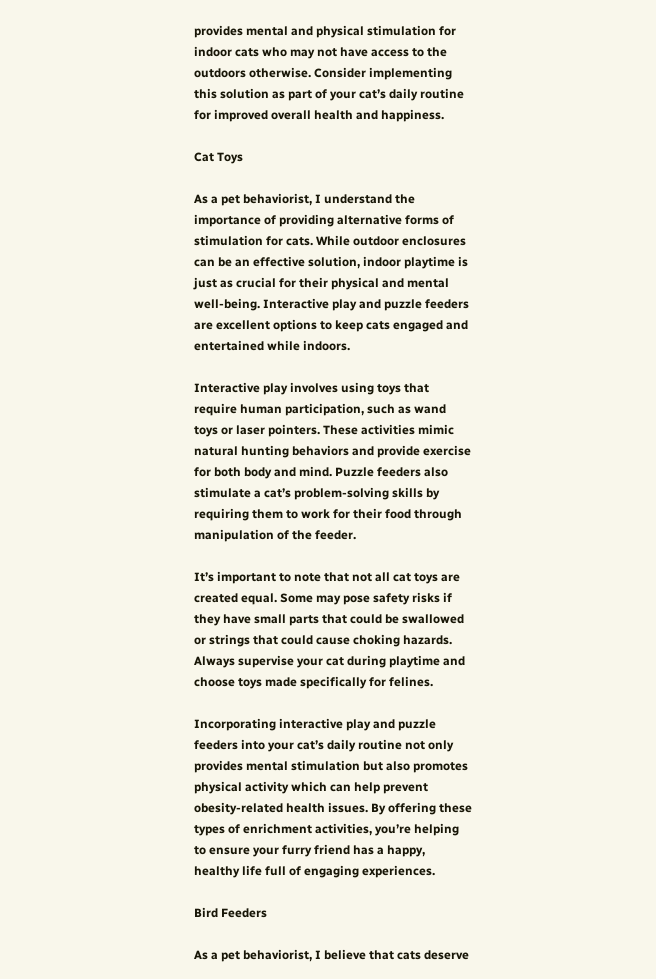provides mental and physical stimulation for indoor cats who may not have access to the outdoors otherwise. Consider implementing this solution as part of your cat’s daily routine for improved overall health and happiness.

Cat Toys

As a pet behaviorist, I understand the importance of providing alternative forms of stimulation for cats. While outdoor enclosures can be an effective solution, indoor playtime is just as crucial for their physical and mental well-being. Interactive play and puzzle feeders are excellent options to keep cats engaged and entertained while indoors.

Interactive play involves using toys that require human participation, such as wand toys or laser pointers. These activities mimic natural hunting behaviors and provide exercise for both body and mind. Puzzle feeders also stimulate a cat’s problem-solving skills by requiring them to work for their food through manipulation of the feeder.

It’s important to note that not all cat toys are created equal. Some may pose safety risks if they have small parts that could be swallowed or strings that could cause choking hazards. Always supervise your cat during playtime and choose toys made specifically for felines.

Incorporating interactive play and puzzle feeders into your cat’s daily routine not only provides mental stimulation but also promotes physical activity which can help prevent obesity-related health issues. By offering these types of enrichment activities, you’re helping to ensure your furry friend has a happy, healthy life full of engaging experiences.

Bird Feeders

As a pet behaviorist, I believe that cats deserve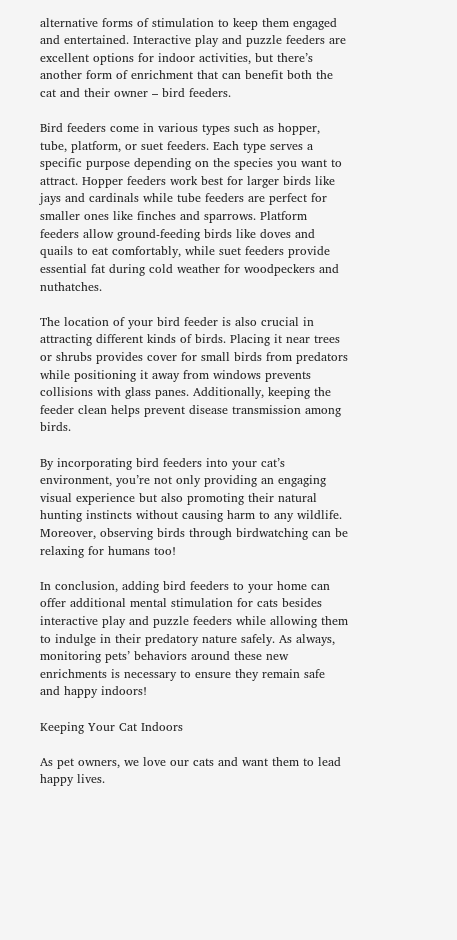alternative forms of stimulation to keep them engaged and entertained. Interactive play and puzzle feeders are excellent options for indoor activities, but there’s another form of enrichment that can benefit both the cat and their owner – bird feeders.

Bird feeders come in various types such as hopper, tube, platform, or suet feeders. Each type serves a specific purpose depending on the species you want to attract. Hopper feeders work best for larger birds like jays and cardinals while tube feeders are perfect for smaller ones like finches and sparrows. Platform feeders allow ground-feeding birds like doves and quails to eat comfortably, while suet feeders provide essential fat during cold weather for woodpeckers and nuthatches.

The location of your bird feeder is also crucial in attracting different kinds of birds. Placing it near trees or shrubs provides cover for small birds from predators while positioning it away from windows prevents collisions with glass panes. Additionally, keeping the feeder clean helps prevent disease transmission among birds.

By incorporating bird feeders into your cat’s environment, you’re not only providing an engaging visual experience but also promoting their natural hunting instincts without causing harm to any wildlife. Moreover, observing birds through birdwatching can be relaxing for humans too!

In conclusion, adding bird feeders to your home can offer additional mental stimulation for cats besides interactive play and puzzle feeders while allowing them to indulge in their predatory nature safely. As always, monitoring pets’ behaviors around these new enrichments is necessary to ensure they remain safe and happy indoors!

Keeping Your Cat Indoors

As pet owners, we love our cats and want them to lead happy lives.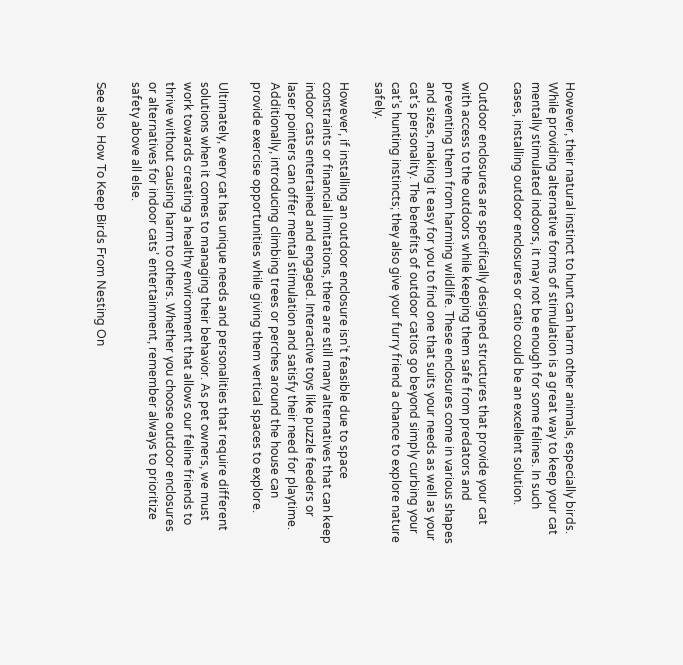However, their natural instinct to hunt can harm other animals, especially birds. While providing alternative forms of stimulation is a great way to keep your cat mentally stimulated indoors, it may not be enough for some felines. In such cases, installing outdoor enclosures or catio could be an excellent solution.

Outdoor enclosures are specifically designed structures that provide your cat with access to the outdoors while keeping them safe from predators and preventing them from harming wildlife. These enclosures come in various shapes and sizes, making it easy for you to find one that suits your needs as well as your cat’s personality. The benefits of outdoor catios go beyond simply curbing your cat’s hunting instincts; they also give your furry friend a chance to explore nature safely.

However, if installing an outdoor enclosure isn’t feasible due to space constraints or financial limitations, there are still many alternatives that can keep indoor cats entertained and engaged. Interactive toys like puzzle feeders or laser pointers can offer mental stimulation and satisfy their need for playtime. Additionally, introducing climbing trees or perches around the house can provide exercise opportunities while giving them vertical spaces to explore.

Ultimately, every cat has unique needs and personalities that require different solutions when it comes to managing their behavior. As pet owners, we must work towards creating a healthy environment that allows our feline friends to thrive without causing harm to others. Whether you choose outdoor enclosures or alternatives for indoor cats’ entertainment, remember always to prioritize safety above all else.

See also  How To Keep Birds From Nesting On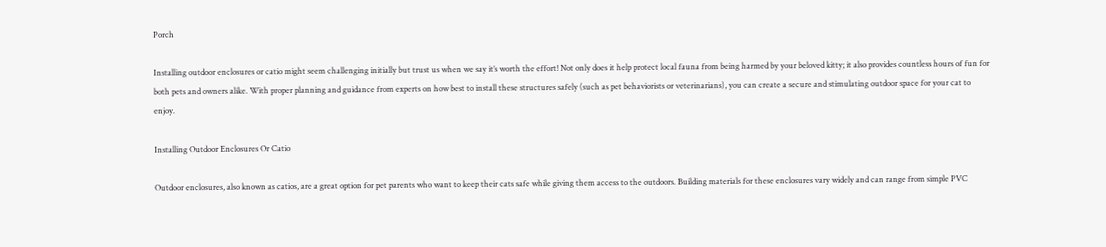Porch

Installing outdoor enclosures or catio might seem challenging initially but trust us when we say it’s worth the effort! Not only does it help protect local fauna from being harmed by your beloved kitty; it also provides countless hours of fun for both pets and owners alike. With proper planning and guidance from experts on how best to install these structures safely (such as pet behaviorists or veterinarians), you can create a secure and stimulating outdoor space for your cat to enjoy.

Installing Outdoor Enclosures Or Catio

Outdoor enclosures, also known as catios, are a great option for pet parents who want to keep their cats safe while giving them access to the outdoors. Building materials for these enclosures vary widely and can range from simple PVC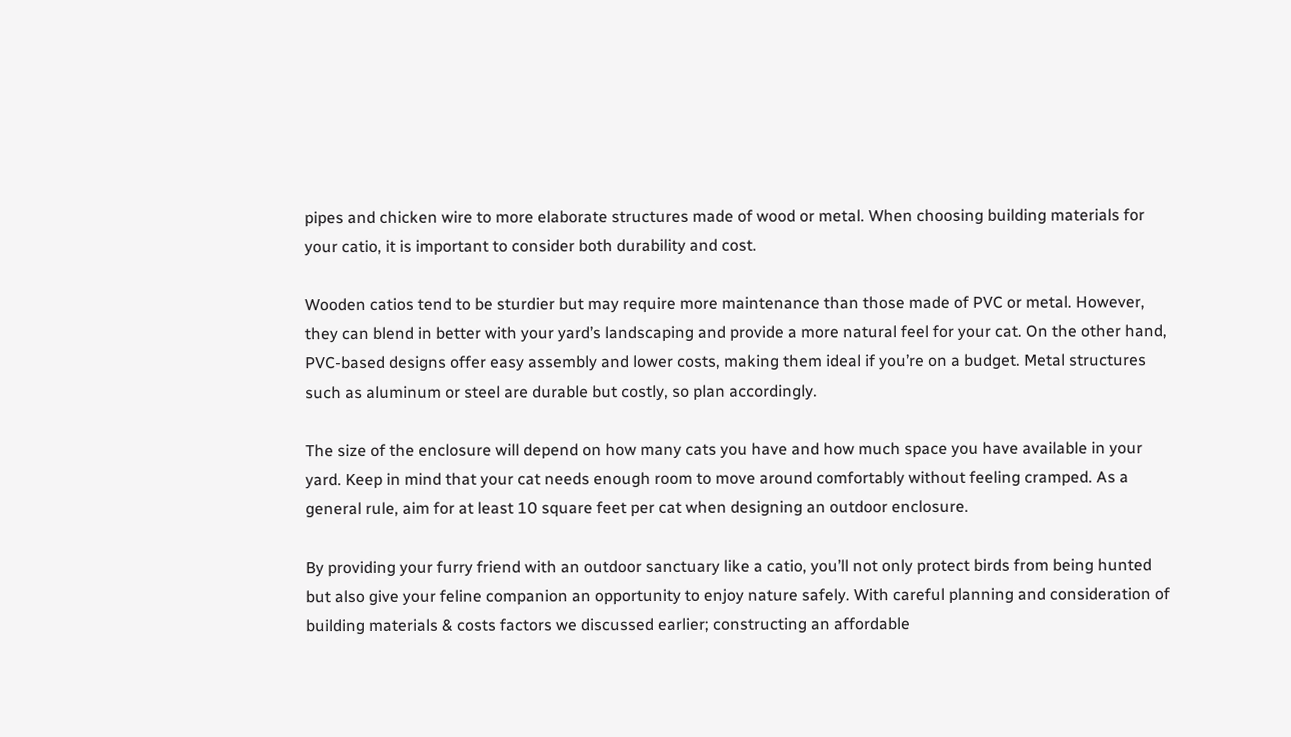pipes and chicken wire to more elaborate structures made of wood or metal. When choosing building materials for your catio, it is important to consider both durability and cost.

Wooden catios tend to be sturdier but may require more maintenance than those made of PVC or metal. However, they can blend in better with your yard’s landscaping and provide a more natural feel for your cat. On the other hand, PVC-based designs offer easy assembly and lower costs, making them ideal if you’re on a budget. Metal structures such as aluminum or steel are durable but costly, so plan accordingly.

The size of the enclosure will depend on how many cats you have and how much space you have available in your yard. Keep in mind that your cat needs enough room to move around comfortably without feeling cramped. As a general rule, aim for at least 10 square feet per cat when designing an outdoor enclosure.

By providing your furry friend with an outdoor sanctuary like a catio, you’ll not only protect birds from being hunted but also give your feline companion an opportunity to enjoy nature safely. With careful planning and consideration of building materials & costs factors we discussed earlier; constructing an affordable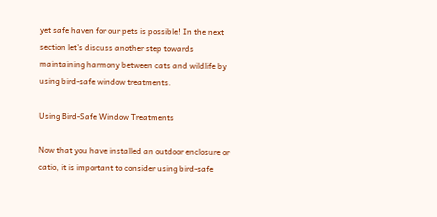yet safe haven for our pets is possible! In the next section let’s discuss another step towards maintaining harmony between cats and wildlife by using bird-safe window treatments.

Using Bird-Safe Window Treatments

Now that you have installed an outdoor enclosure or catio, it is important to consider using bird-safe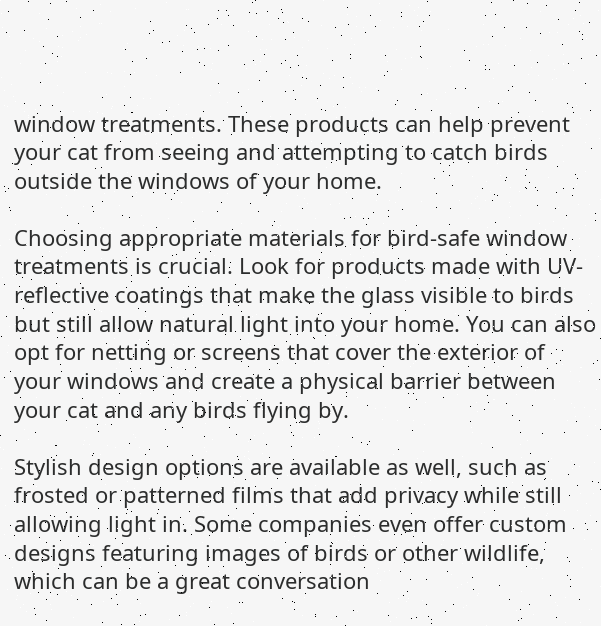window treatments. These products can help prevent your cat from seeing and attempting to catch birds outside the windows of your home.

Choosing appropriate materials for bird-safe window treatments is crucial. Look for products made with UV-reflective coatings that make the glass visible to birds but still allow natural light into your home. You can also opt for netting or screens that cover the exterior of your windows and create a physical barrier between your cat and any birds flying by.

Stylish design options are available as well, such as frosted or patterned films that add privacy while still allowing light in. Some companies even offer custom designs featuring images of birds or other wildlife, which can be a great conversation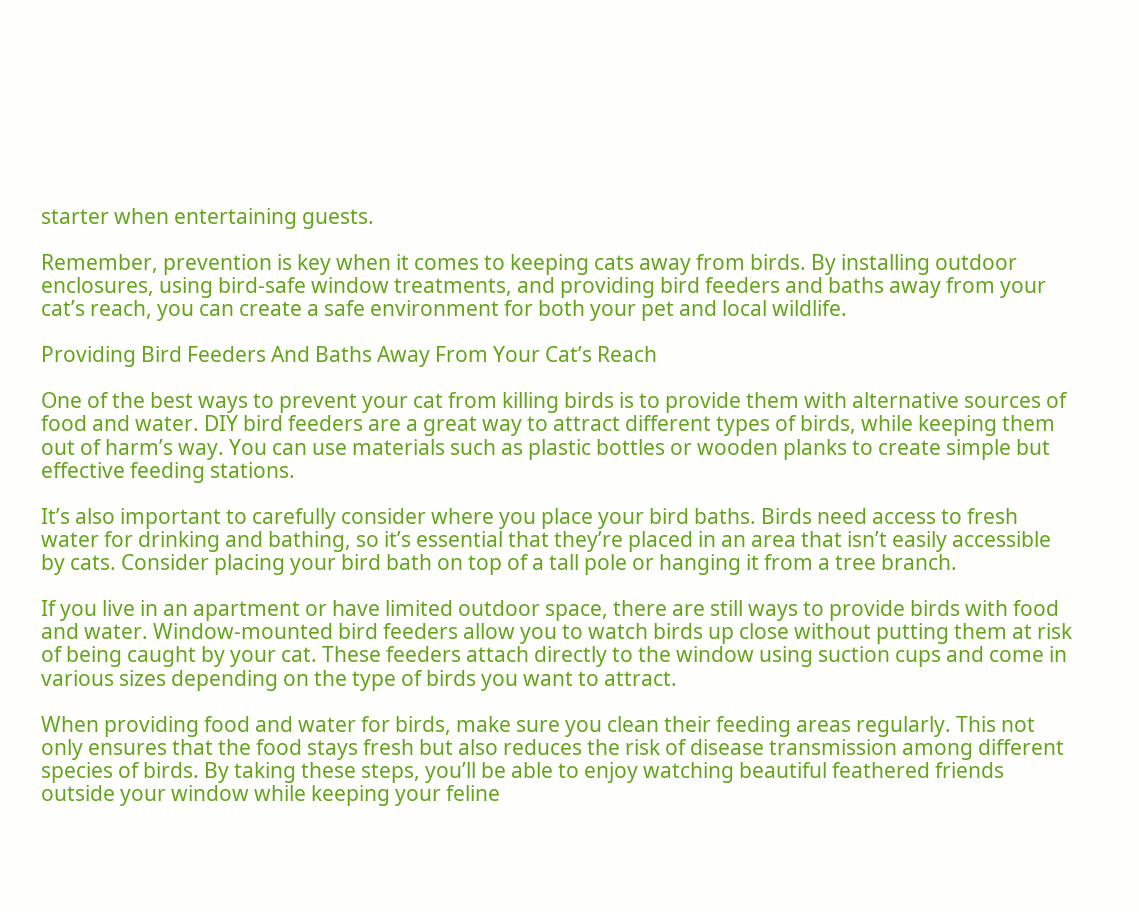starter when entertaining guests.

Remember, prevention is key when it comes to keeping cats away from birds. By installing outdoor enclosures, using bird-safe window treatments, and providing bird feeders and baths away from your cat’s reach, you can create a safe environment for both your pet and local wildlife.

Providing Bird Feeders And Baths Away From Your Cat’s Reach

One of the best ways to prevent your cat from killing birds is to provide them with alternative sources of food and water. DIY bird feeders are a great way to attract different types of birds, while keeping them out of harm’s way. You can use materials such as plastic bottles or wooden planks to create simple but effective feeding stations.

It’s also important to carefully consider where you place your bird baths. Birds need access to fresh water for drinking and bathing, so it’s essential that they’re placed in an area that isn’t easily accessible by cats. Consider placing your bird bath on top of a tall pole or hanging it from a tree branch.

If you live in an apartment or have limited outdoor space, there are still ways to provide birds with food and water. Window-mounted bird feeders allow you to watch birds up close without putting them at risk of being caught by your cat. These feeders attach directly to the window using suction cups and come in various sizes depending on the type of birds you want to attract.

When providing food and water for birds, make sure you clean their feeding areas regularly. This not only ensures that the food stays fresh but also reduces the risk of disease transmission among different species of birds. By taking these steps, you’ll be able to enjoy watching beautiful feathered friends outside your window while keeping your feline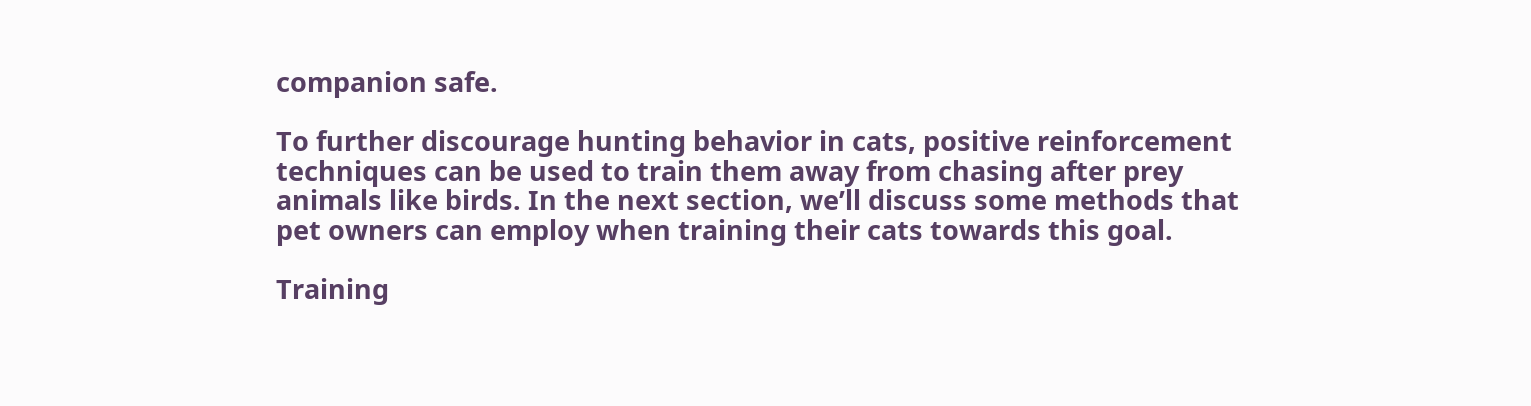companion safe.

To further discourage hunting behavior in cats, positive reinforcement techniques can be used to train them away from chasing after prey animals like birds. In the next section, we’ll discuss some methods that pet owners can employ when training their cats towards this goal.

Training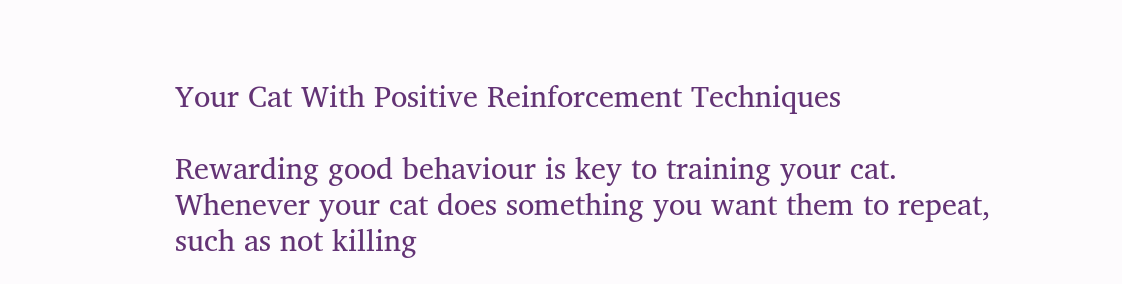Your Cat With Positive Reinforcement Techniques

Rewarding good behaviour is key to training your cat. Whenever your cat does something you want them to repeat, such as not killing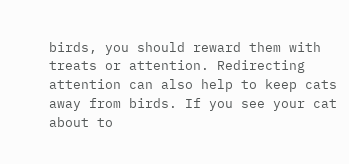birds, you should reward them with treats or attention. Redirecting attention can also help to keep cats away from birds. If you see your cat about to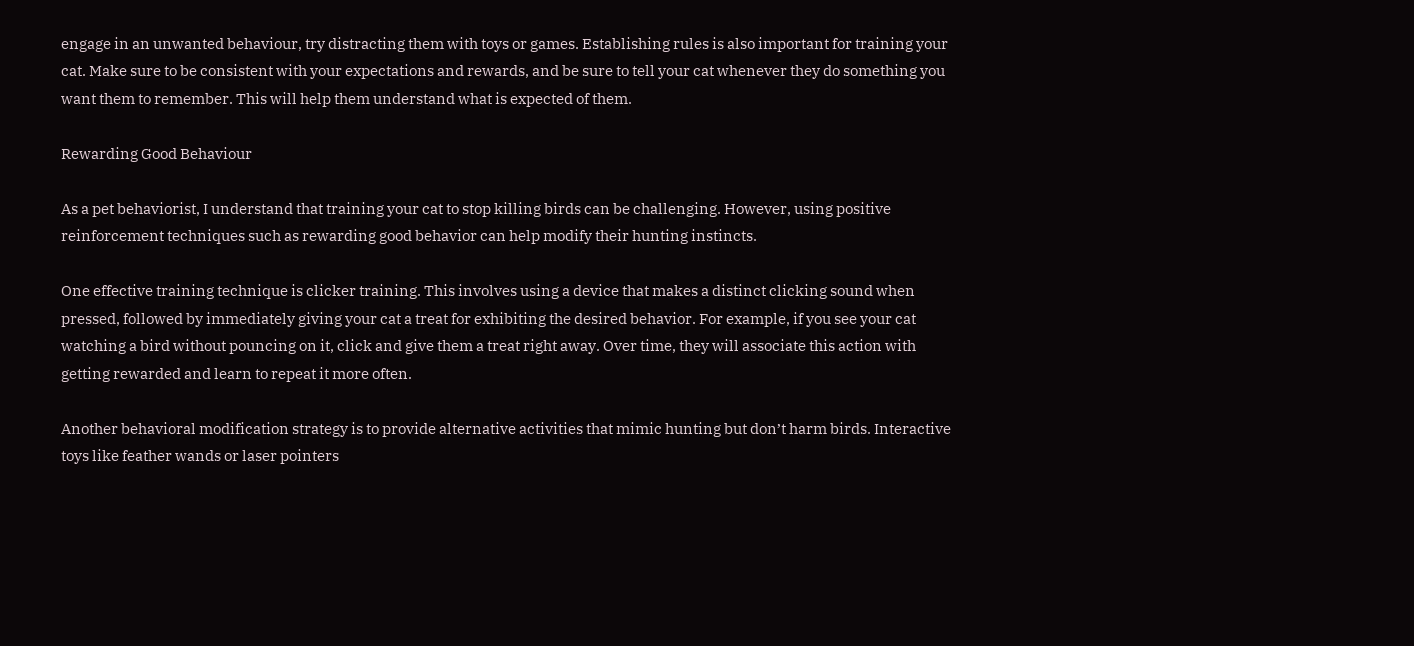engage in an unwanted behaviour, try distracting them with toys or games. Establishing rules is also important for training your cat. Make sure to be consistent with your expectations and rewards, and be sure to tell your cat whenever they do something you want them to remember. This will help them understand what is expected of them.

Rewarding Good Behaviour

As a pet behaviorist, I understand that training your cat to stop killing birds can be challenging. However, using positive reinforcement techniques such as rewarding good behavior can help modify their hunting instincts.

One effective training technique is clicker training. This involves using a device that makes a distinct clicking sound when pressed, followed by immediately giving your cat a treat for exhibiting the desired behavior. For example, if you see your cat watching a bird without pouncing on it, click and give them a treat right away. Over time, they will associate this action with getting rewarded and learn to repeat it more often.

Another behavioral modification strategy is to provide alternative activities that mimic hunting but don’t harm birds. Interactive toys like feather wands or laser pointers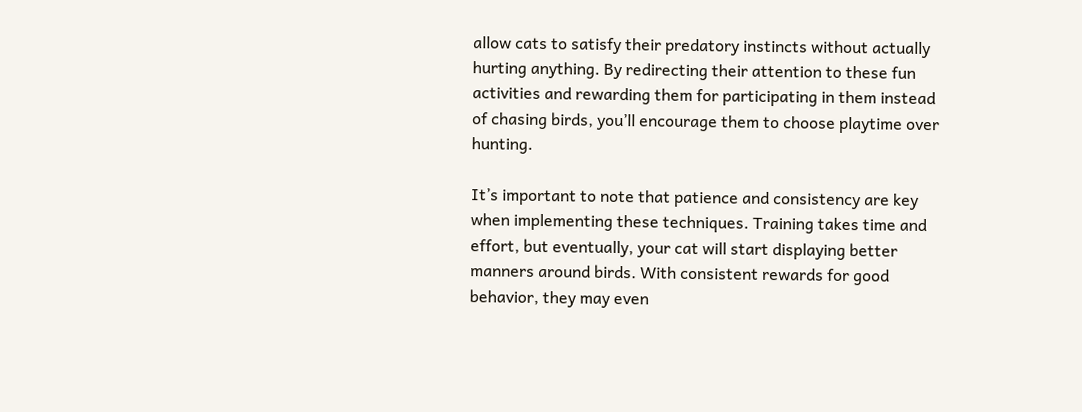allow cats to satisfy their predatory instincts without actually hurting anything. By redirecting their attention to these fun activities and rewarding them for participating in them instead of chasing birds, you’ll encourage them to choose playtime over hunting.

It’s important to note that patience and consistency are key when implementing these techniques. Training takes time and effort, but eventually, your cat will start displaying better manners around birds. With consistent rewards for good behavior, they may even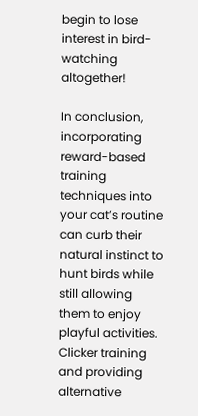begin to lose interest in bird-watching altogether!

In conclusion, incorporating reward-based training techniques into your cat’s routine can curb their natural instinct to hunt birds while still allowing them to enjoy playful activities. Clicker training and providing alternative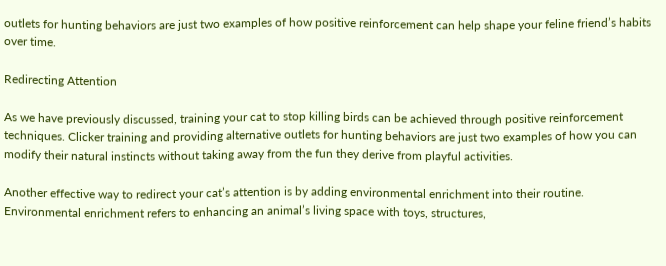outlets for hunting behaviors are just two examples of how positive reinforcement can help shape your feline friend’s habits over time.

Redirecting Attention

As we have previously discussed, training your cat to stop killing birds can be achieved through positive reinforcement techniques. Clicker training and providing alternative outlets for hunting behaviors are just two examples of how you can modify their natural instincts without taking away from the fun they derive from playful activities.

Another effective way to redirect your cat’s attention is by adding environmental enrichment into their routine. Environmental enrichment refers to enhancing an animal’s living space with toys, structures,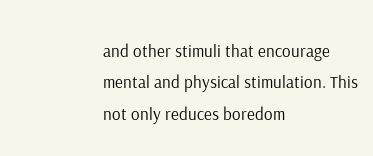and other stimuli that encourage mental and physical stimulation. This not only reduces boredom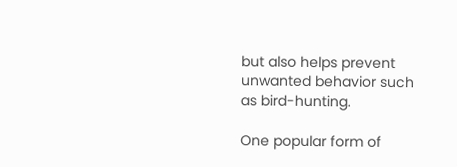but also helps prevent unwanted behavior such as bird-hunting.

One popular form of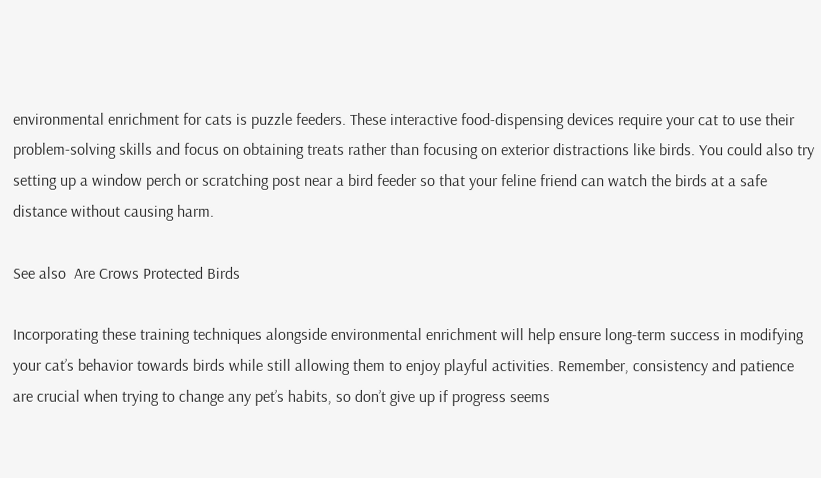environmental enrichment for cats is puzzle feeders. These interactive food-dispensing devices require your cat to use their problem-solving skills and focus on obtaining treats rather than focusing on exterior distractions like birds. You could also try setting up a window perch or scratching post near a bird feeder so that your feline friend can watch the birds at a safe distance without causing harm.

See also  Are Crows Protected Birds

Incorporating these training techniques alongside environmental enrichment will help ensure long-term success in modifying your cat’s behavior towards birds while still allowing them to enjoy playful activities. Remember, consistency and patience are crucial when trying to change any pet’s habits, so don’t give up if progress seems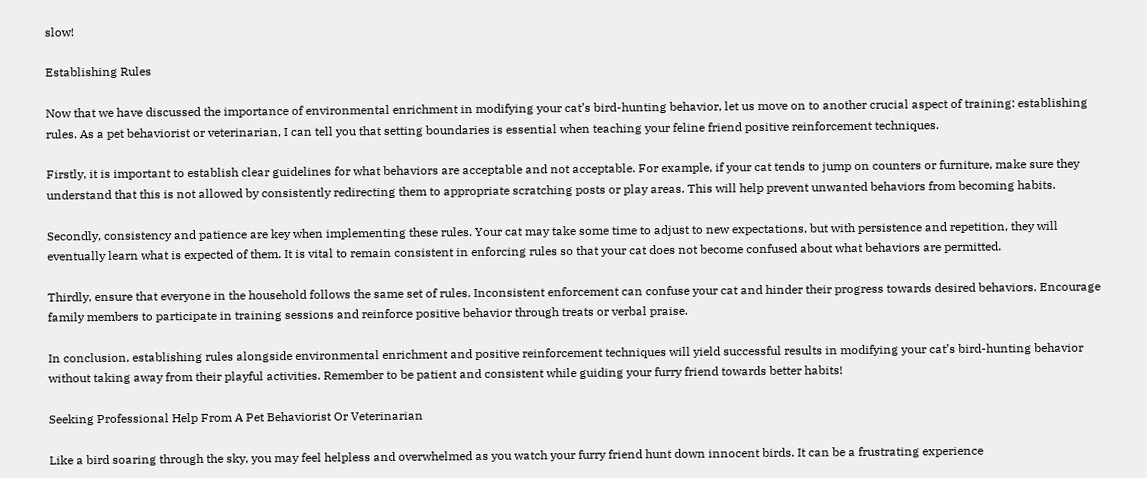slow!

Establishing Rules

Now that we have discussed the importance of environmental enrichment in modifying your cat’s bird-hunting behavior, let us move on to another crucial aspect of training: establishing rules. As a pet behaviorist or veterinarian, I can tell you that setting boundaries is essential when teaching your feline friend positive reinforcement techniques.

Firstly, it is important to establish clear guidelines for what behaviors are acceptable and not acceptable. For example, if your cat tends to jump on counters or furniture, make sure they understand that this is not allowed by consistently redirecting them to appropriate scratching posts or play areas. This will help prevent unwanted behaviors from becoming habits.

Secondly, consistency and patience are key when implementing these rules. Your cat may take some time to adjust to new expectations, but with persistence and repetition, they will eventually learn what is expected of them. It is vital to remain consistent in enforcing rules so that your cat does not become confused about what behaviors are permitted.

Thirdly, ensure that everyone in the household follows the same set of rules. Inconsistent enforcement can confuse your cat and hinder their progress towards desired behaviors. Encourage family members to participate in training sessions and reinforce positive behavior through treats or verbal praise.

In conclusion, establishing rules alongside environmental enrichment and positive reinforcement techniques will yield successful results in modifying your cat’s bird-hunting behavior without taking away from their playful activities. Remember to be patient and consistent while guiding your furry friend towards better habits!

Seeking Professional Help From A Pet Behaviorist Or Veterinarian

Like a bird soaring through the sky, you may feel helpless and overwhelmed as you watch your furry friend hunt down innocent birds. It can be a frustrating experience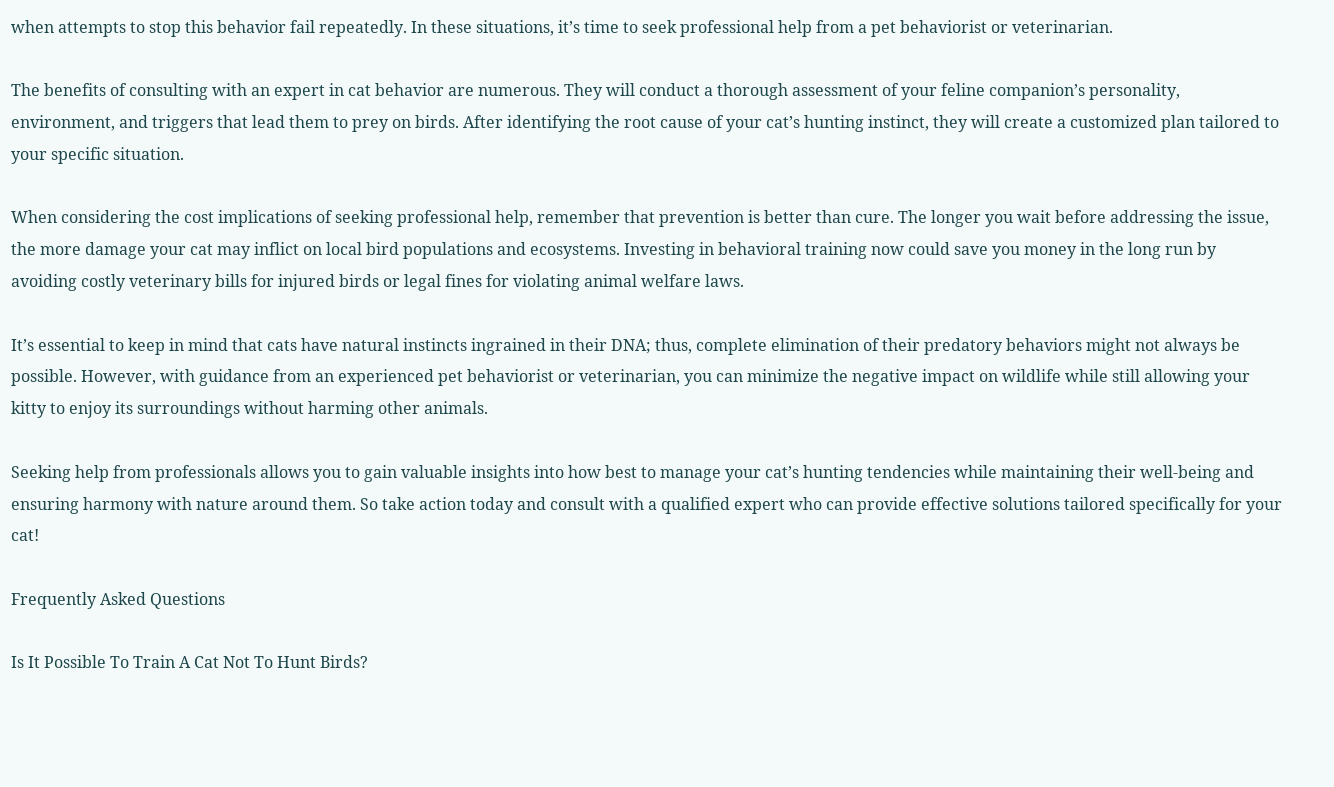when attempts to stop this behavior fail repeatedly. In these situations, it’s time to seek professional help from a pet behaviorist or veterinarian.

The benefits of consulting with an expert in cat behavior are numerous. They will conduct a thorough assessment of your feline companion’s personality, environment, and triggers that lead them to prey on birds. After identifying the root cause of your cat’s hunting instinct, they will create a customized plan tailored to your specific situation.

When considering the cost implications of seeking professional help, remember that prevention is better than cure. The longer you wait before addressing the issue, the more damage your cat may inflict on local bird populations and ecosystems. Investing in behavioral training now could save you money in the long run by avoiding costly veterinary bills for injured birds or legal fines for violating animal welfare laws.

It’s essential to keep in mind that cats have natural instincts ingrained in their DNA; thus, complete elimination of their predatory behaviors might not always be possible. However, with guidance from an experienced pet behaviorist or veterinarian, you can minimize the negative impact on wildlife while still allowing your kitty to enjoy its surroundings without harming other animals.

Seeking help from professionals allows you to gain valuable insights into how best to manage your cat’s hunting tendencies while maintaining their well-being and ensuring harmony with nature around them. So take action today and consult with a qualified expert who can provide effective solutions tailored specifically for your cat!

Frequently Asked Questions

Is It Possible To Train A Cat Not To Hunt Birds?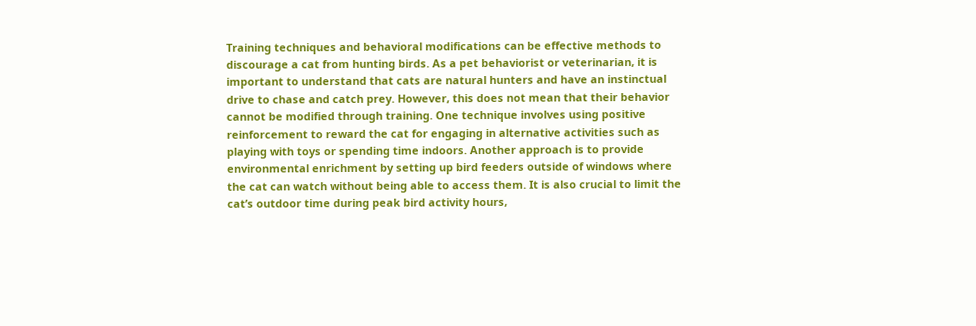Training techniques and behavioral modifications can be effective methods to discourage a cat from hunting birds. As a pet behaviorist or veterinarian, it is important to understand that cats are natural hunters and have an instinctual drive to chase and catch prey. However, this does not mean that their behavior cannot be modified through training. One technique involves using positive reinforcement to reward the cat for engaging in alternative activities such as playing with toys or spending time indoors. Another approach is to provide environmental enrichment by setting up bird feeders outside of windows where the cat can watch without being able to access them. It is also crucial to limit the cat’s outdoor time during peak bird activity hours,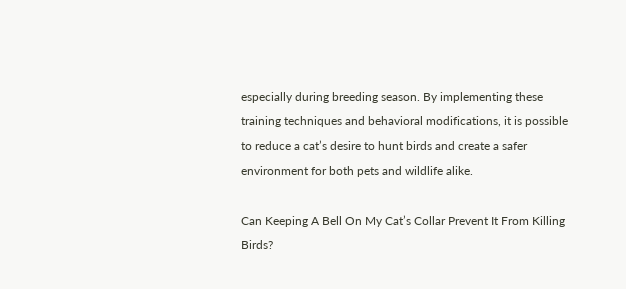especially during breeding season. By implementing these training techniques and behavioral modifications, it is possible to reduce a cat’s desire to hunt birds and create a safer environment for both pets and wildlife alike.

Can Keeping A Bell On My Cat’s Collar Prevent It From Killing Birds?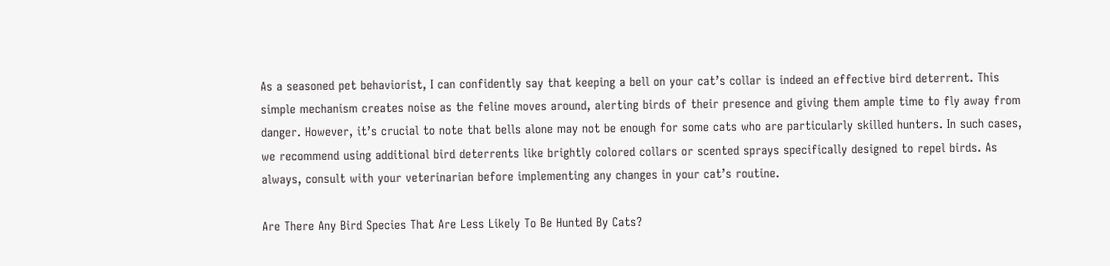As a seasoned pet behaviorist, I can confidently say that keeping a bell on your cat’s collar is indeed an effective bird deterrent. This simple mechanism creates noise as the feline moves around, alerting birds of their presence and giving them ample time to fly away from danger. However, it’s crucial to note that bells alone may not be enough for some cats who are particularly skilled hunters. In such cases, we recommend using additional bird deterrents like brightly colored collars or scented sprays specifically designed to repel birds. As always, consult with your veterinarian before implementing any changes in your cat’s routine.

Are There Any Bird Species That Are Less Likely To Be Hunted By Cats?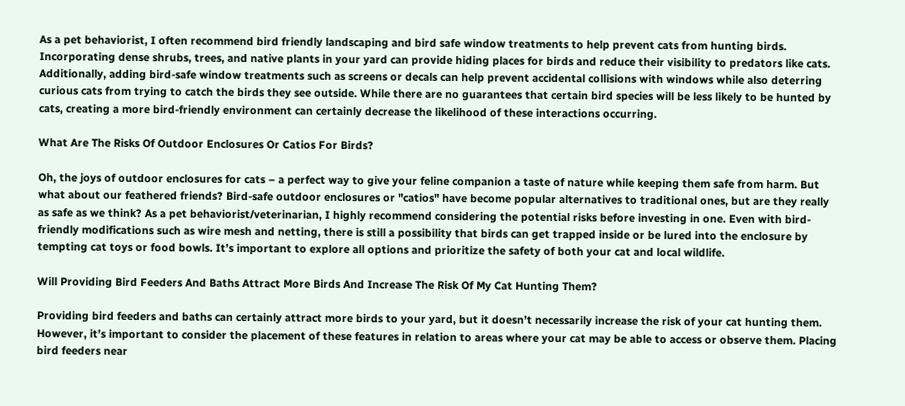As a pet behaviorist, I often recommend bird friendly landscaping and bird safe window treatments to help prevent cats from hunting birds. Incorporating dense shrubs, trees, and native plants in your yard can provide hiding places for birds and reduce their visibility to predators like cats. Additionally, adding bird-safe window treatments such as screens or decals can help prevent accidental collisions with windows while also deterring curious cats from trying to catch the birds they see outside. While there are no guarantees that certain bird species will be less likely to be hunted by cats, creating a more bird-friendly environment can certainly decrease the likelihood of these interactions occurring.

What Are The Risks Of Outdoor Enclosures Or Catios For Birds?

Oh, the joys of outdoor enclosures for cats – a perfect way to give your feline companion a taste of nature while keeping them safe from harm. But what about our feathered friends? Bird-safe outdoor enclosures or "catios" have become popular alternatives to traditional ones, but are they really as safe as we think? As a pet behaviorist/veterinarian, I highly recommend considering the potential risks before investing in one. Even with bird-friendly modifications such as wire mesh and netting, there is still a possibility that birds can get trapped inside or be lured into the enclosure by tempting cat toys or food bowls. It’s important to explore all options and prioritize the safety of both your cat and local wildlife.

Will Providing Bird Feeders And Baths Attract More Birds And Increase The Risk Of My Cat Hunting Them?

Providing bird feeders and baths can certainly attract more birds to your yard, but it doesn’t necessarily increase the risk of your cat hunting them. However, it’s important to consider the placement of these features in relation to areas where your cat may be able to access or observe them. Placing bird feeders near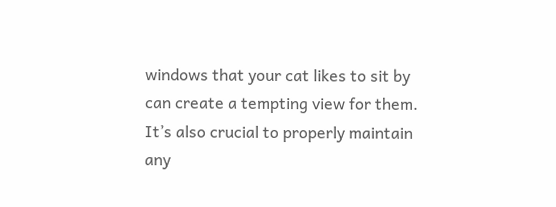windows that your cat likes to sit by can create a tempting view for them. It’s also crucial to properly maintain any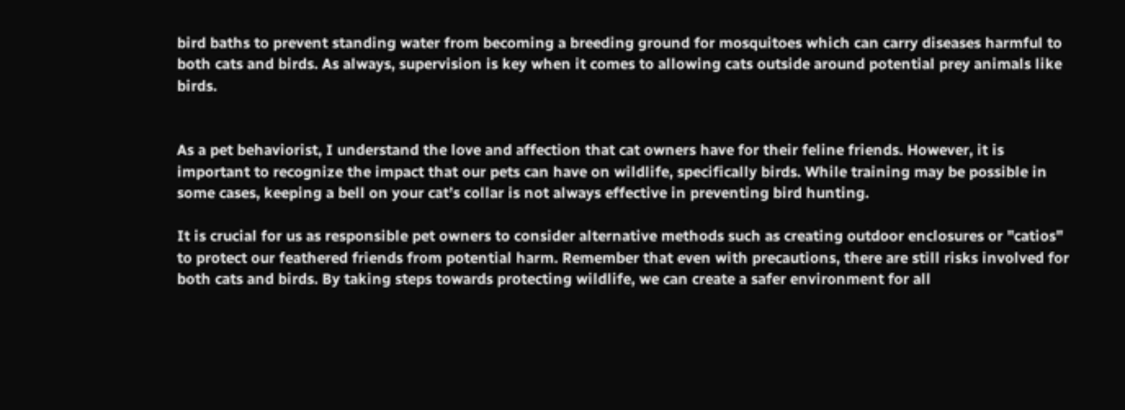bird baths to prevent standing water from becoming a breeding ground for mosquitoes which can carry diseases harmful to both cats and birds. As always, supervision is key when it comes to allowing cats outside around potential prey animals like birds.


As a pet behaviorist, I understand the love and affection that cat owners have for their feline friends. However, it is important to recognize the impact that our pets can have on wildlife, specifically birds. While training may be possible in some cases, keeping a bell on your cat’s collar is not always effective in preventing bird hunting.

It is crucial for us as responsible pet owners to consider alternative methods such as creating outdoor enclosures or "catios" to protect our feathered friends from potential harm. Remember that even with precautions, there are still risks involved for both cats and birds. By taking steps towards protecting wildlife, we can create a safer environment for all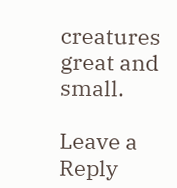creatures great and small.

Leave a Reply